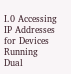I.0 Accessing IP Addresses for Devices Running Dual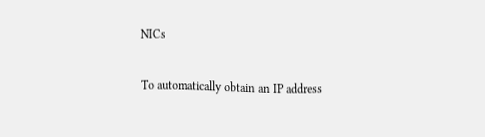NICs

To automatically obtain an IP address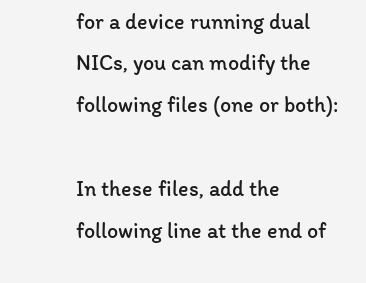for a device running dual NICs, you can modify the following files (one or both):

In these files, add the following line at the end of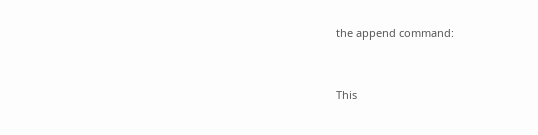the append command:


This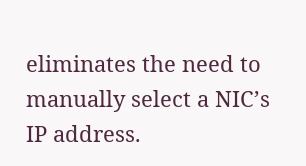eliminates the need to manually select a NIC’s IP address.